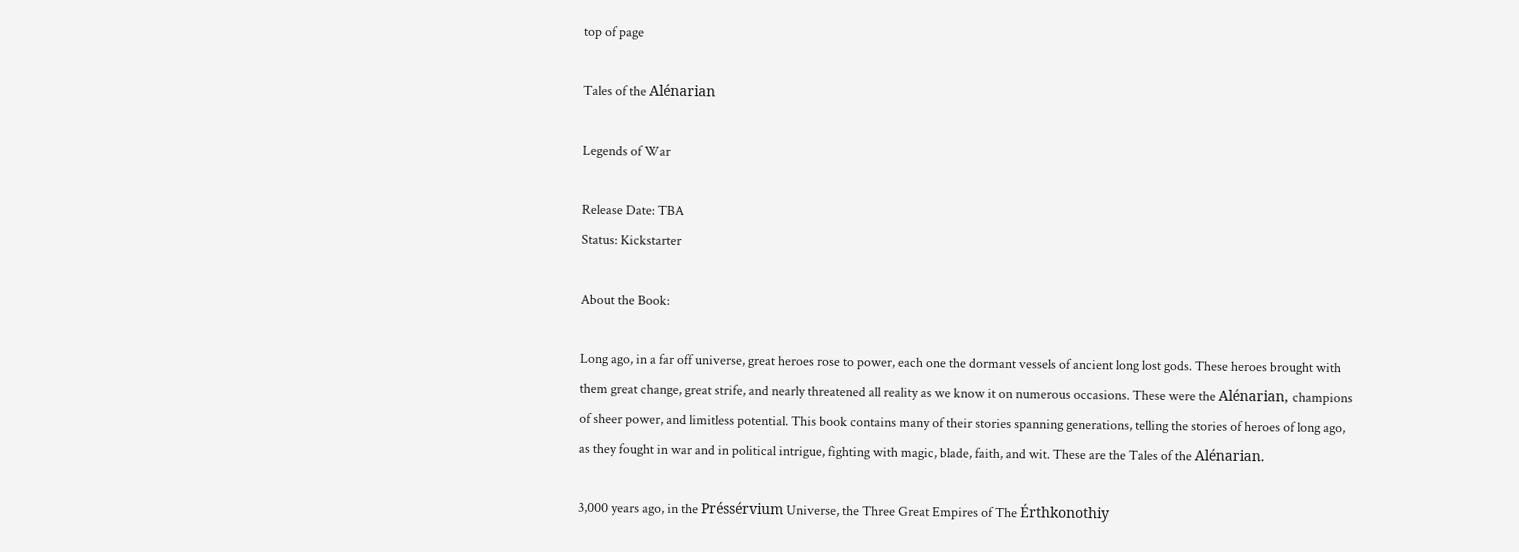top of page

Tales of the Alénarian

Legends of War

Release Date: TBA
Status: Kickstarter

About the Book:

Long ago, in a far off universe, great heroes rose to power, each one the dormant vessels of ancient long lost gods. These heroes brought with them great change, great strife, and nearly threatened all reality as we know it on numerous occasions. These were the Alénarian, champions of sheer power, and limitless potential. This book contains many of their stories spanning generations, telling the stories of heroes of long ago, as they fought in war and in political intrigue, fighting with magic, blade, faith, and wit. These are the Tales of the Alénarian.

3,000 years ago, in the Préssérvium Universe, the Three Great Empires of The Érthkonothiy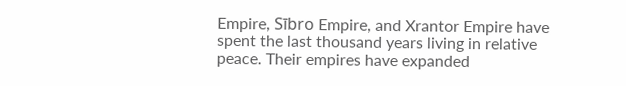Empire, Sībro Empire, and Xrantor Empire have spent the last thousand years living in relative peace. Their empires have expanded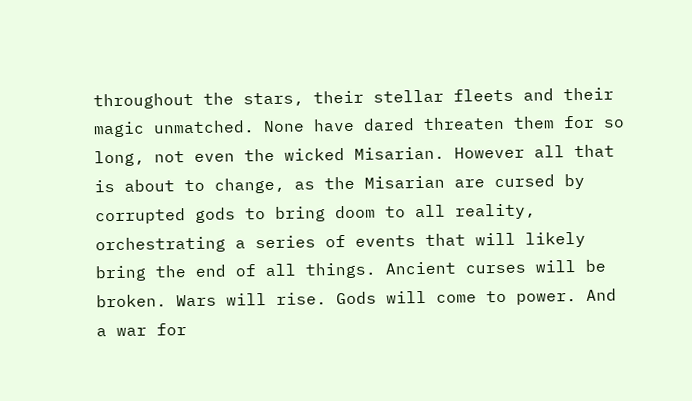throughout the stars, their stellar fleets and their magic unmatched. None have dared threaten them for so long, not even the wicked Misarian. However all that is about to change, as the Misarian are cursed by corrupted gods to bring doom to all reality, orchestrating a series of events that will likely bring the end of all things. Ancient curses will be broken. Wars will rise. Gods will come to power. And a war for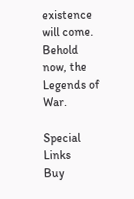existence will come. Behold now, the Legends of War.

Special Links
Buy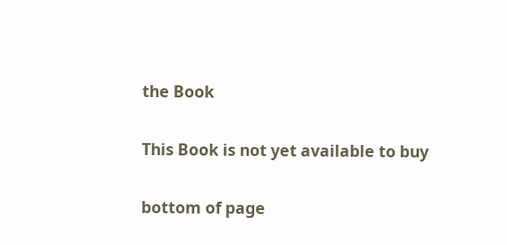the Book

This Book is not yet available to buy

bottom of page